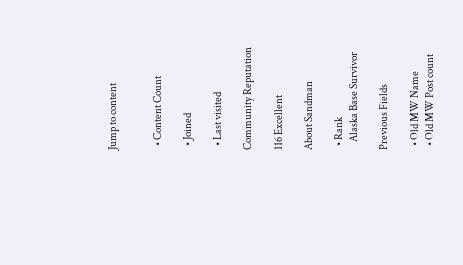Jump to content


  • Content Count

  • Joined

  • Last visited

Community Reputation

116 Excellent

About Sandman

  • Rank
    Alaska Base Survivor

Previous Fields

  • Old MW Name
  • Old MW Post count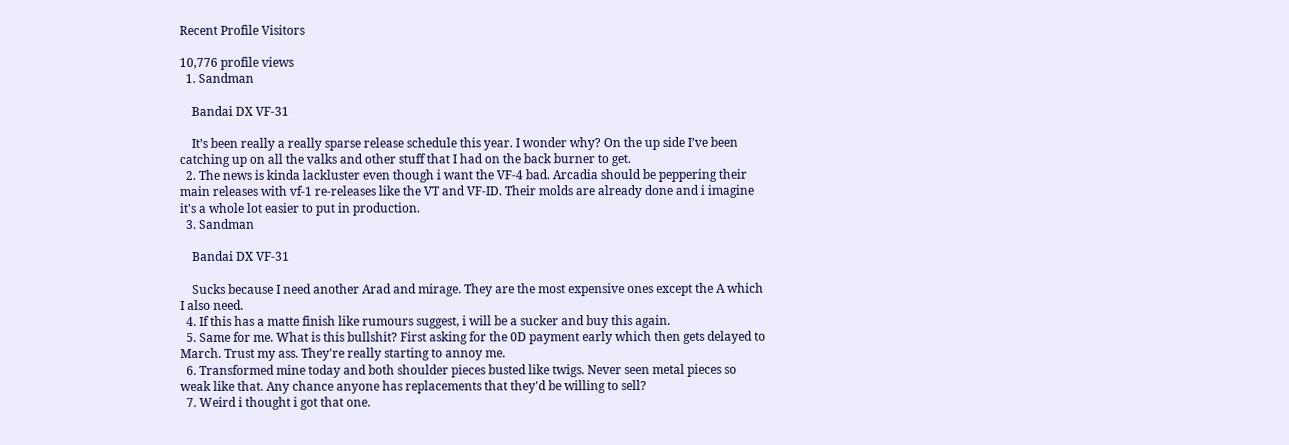Recent Profile Visitors

10,776 profile views
  1. Sandman

    Bandai DX VF-31

    It’s been really a really sparse release schedule this year. I wonder why? On the up side I’ve been catching up on all the valks and other stuff that I had on the back burner to get.
  2. The news is kinda lackluster even though i want the VF-4 bad. Arcadia should be peppering their main releases with vf-1 re-releases like the VT and VF-ID. Their molds are already done and i imagine it's a whole lot easier to put in production.
  3. Sandman

    Bandai DX VF-31

    Sucks because I need another Arad and mirage. They are the most expensive ones except the A which I also need.
  4. If this has a matte finish like rumours suggest, i will be a sucker and buy this again.
  5. Same for me. What is this bullshit? First asking for the 0D payment early which then gets delayed to March. Trust my ass. They're really starting to annoy me.
  6. Transformed mine today and both shoulder pieces busted like twigs. Never seen metal pieces so weak like that. Any chance anyone has replacements that they'd be willing to sell?
  7. Weird i thought i got that one.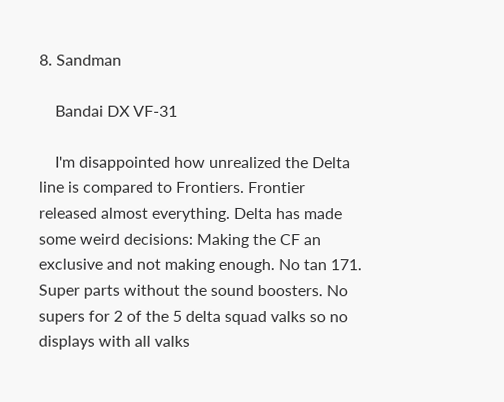8. Sandman

    Bandai DX VF-31

    I'm disappointed how unrealized the Delta line is compared to Frontiers. Frontier released almost everything. Delta has made some weird decisions: Making the CF an exclusive and not making enough. No tan 171. Super parts without the sound boosters. No supers for 2 of the 5 delta squad valks so no displays with all valks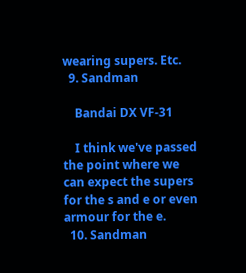wearing supers. Etc.
  9. Sandman

    Bandai DX VF-31

    I think we've passed the point where we can expect the supers for the s and e or even armour for the e.
  10. Sandman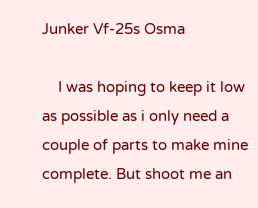Junker Vf-25s Osma

    I was hoping to keep it low as possible as i only need a couple of parts to make mine complete. But shoot me an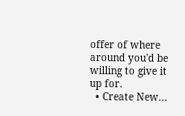offer of where around you'd be willing to give it up for.
  • Create New...